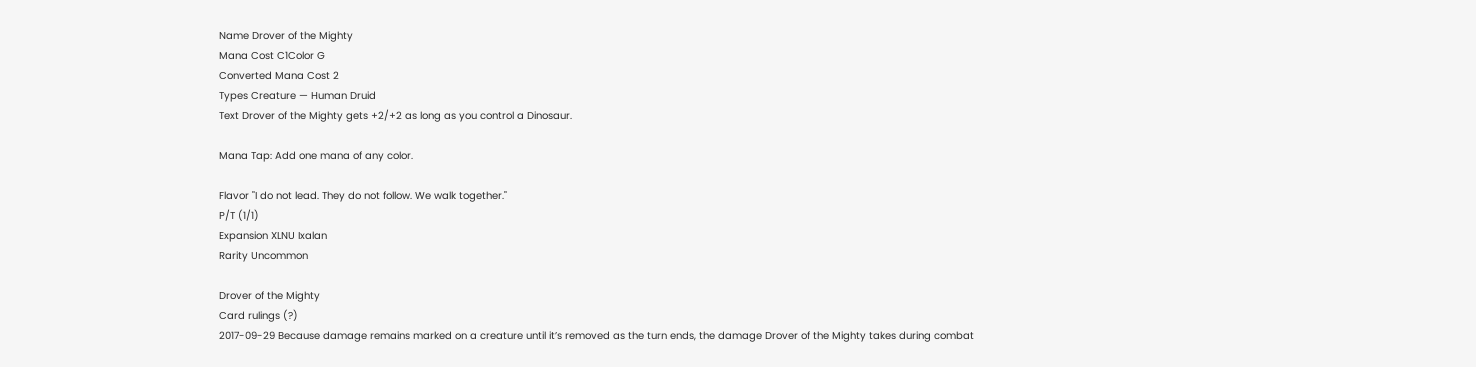Name Drover of the Mighty
Mana Cost C1Color G
Converted Mana Cost 2
Types Creature — Human Druid
Text Drover of the Mighty gets +2/+2 as long as you control a Dinosaur.

Mana Tap: Add one mana of any color.

Flavor "I do not lead. They do not follow. We walk together."
P/T (1/1)
Expansion XLNU Ixalan
Rarity Uncommon

Drover of the Mighty
Card rulings (?)
2017-09-29 Because damage remains marked on a creature until it’s removed as the turn ends, the damage Drover of the Mighty takes during combat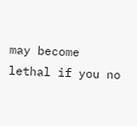may become lethal if you no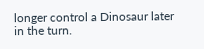longer control a Dinosaur later in the turn.